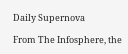Daily Supernova

From The Infosphere, the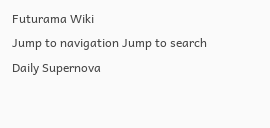Futurama Wiki
Jump to navigation Jump to search
Daily Supernova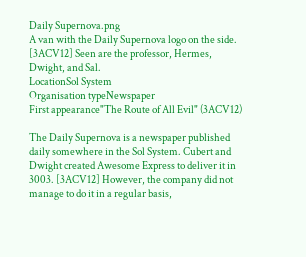Daily Supernova.png
A van with the Daily Supernova logo on the side. [3ACV12] Seen are the professor, Hermes, Dwight, and Sal.
LocationSol System
Organisation typeNewspaper
First appearance"The Route of All Evil" (3ACV12)

The Daily Supernova is a newspaper published daily somewhere in the Sol System. Cubert and Dwight created Awesome Express to deliver it in 3003. [3ACV12] However, the company did not manage to do it in a regular basis,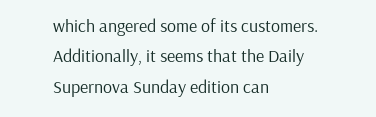which angered some of its customers. Additionally, it seems that the Daily Supernova Sunday edition can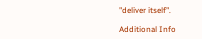"deliver itself".

Additional Info